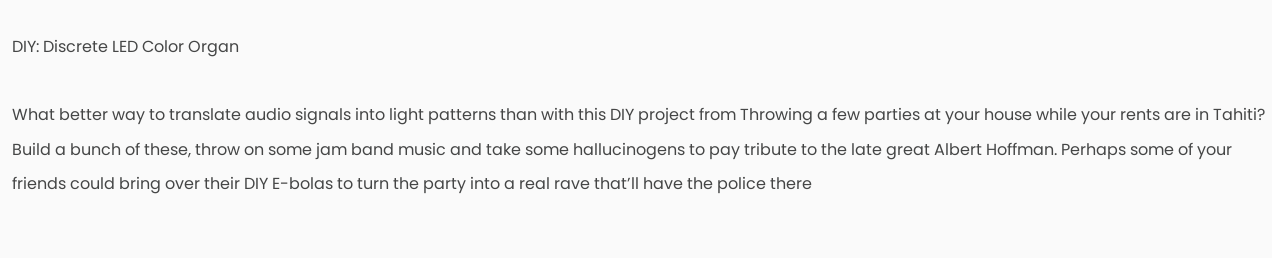DIY: Discrete LED Color Organ

What better way to translate audio signals into light patterns than with this DIY project from Throwing a few parties at your house while your rents are in Tahiti? Build a bunch of these, throw on some jam band music and take some hallucinogens to pay tribute to the late great Albert Hoffman. Perhaps some of your friends could bring over their DIY E-bolas to turn the party into a real rave that’ll have the police there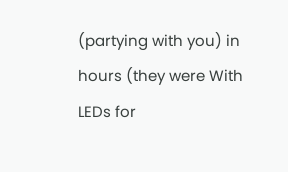(partying with you) in hours (they were With LEDs for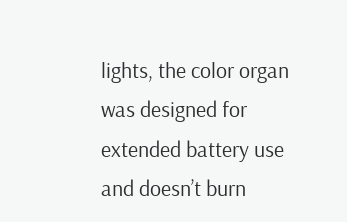lights, the color organ was designed for extended battery use and doesn’t burn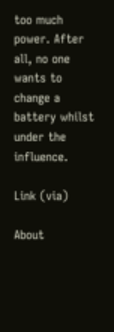too much power. After all, no one wants to change a battery whilst under the influence.

Link (via)

About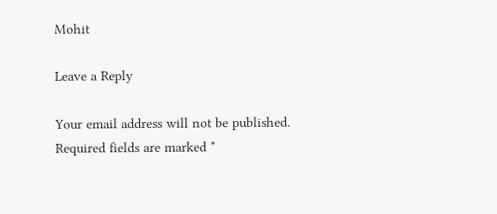Mohit

Leave a Reply

Your email address will not be published. Required fields are marked *